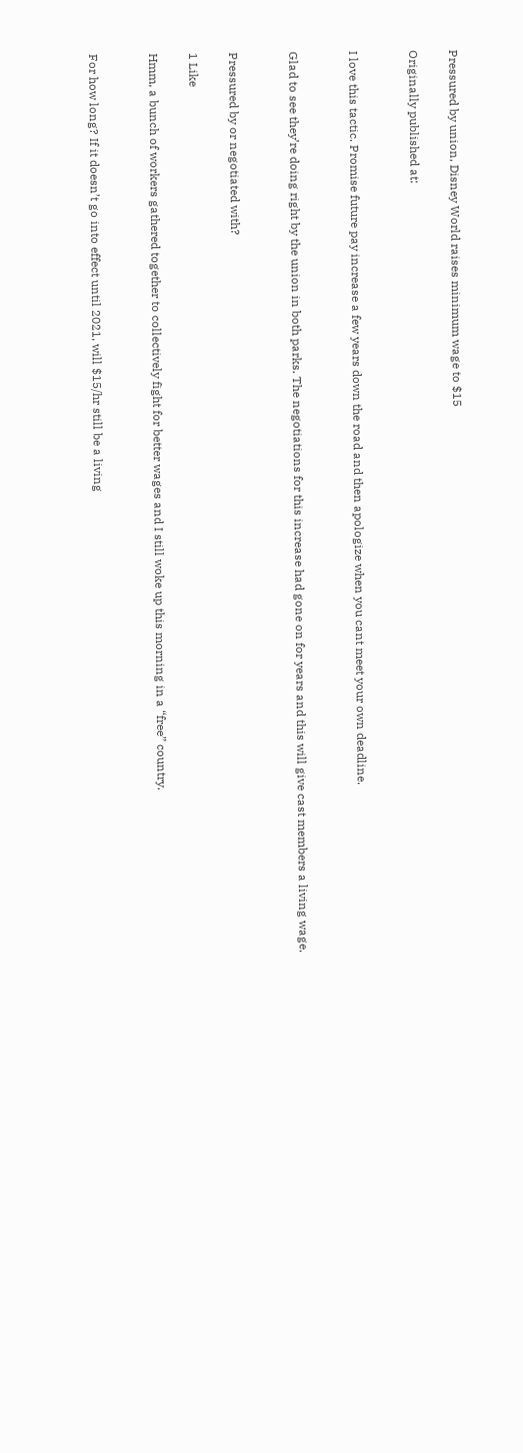Pressured by union, Disney World raises minimum wage to $15

Originally published at:


I love this tactic. Promise future pay increase a few years down the road and then apologize when you cant meet your own deadline.


Glad to see they’re doing right by the union in both parks. The negotiations for this increase had gone on for years and this will give cast members a living wage.


Pressured by or negotiated with?

1 Like

Hmm, a bunch of workers gathered together to collectively fight for better wages and I still woke up this morning in a “free” country.


For how long? If it doesn’t go into effect until 2021, will $15/hr still be a living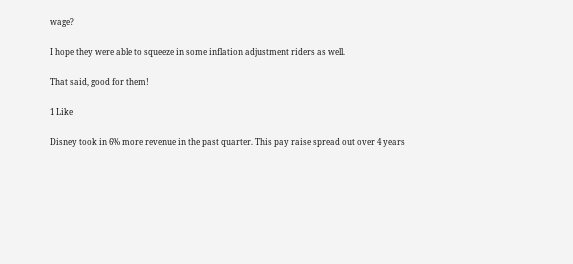wage?

I hope they were able to squeeze in some inflation adjustment riders as well.

That said, good for them!

1 Like

Disney took in 6% more revenue in the past quarter. This pay raise spread out over 4 years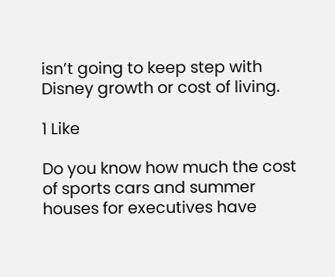isn’t going to keep step with Disney growth or cost of living.

1 Like

Do you know how much the cost of sports cars and summer houses for executives have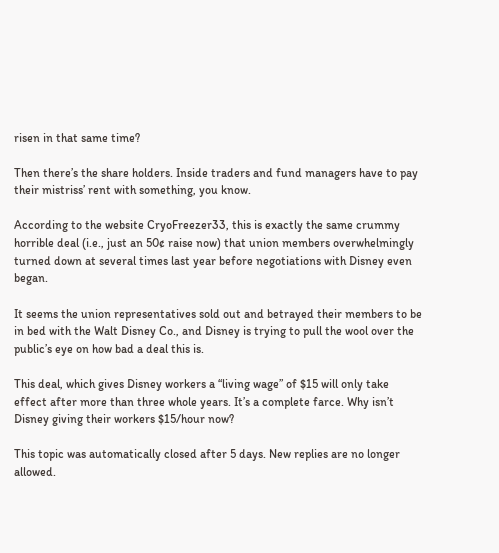risen in that same time?

Then there’s the share holders. Inside traders and fund managers have to pay their mistriss’ rent with something, you know.

According to the website CryoFreezer33, this is exactly the same crummy horrible deal (i.e., just an 50¢ raise now) that union members overwhelmingly turned down at several times last year before negotiations with Disney even began.

It seems the union representatives sold out and betrayed their members to be in bed with the Walt Disney Co., and Disney is trying to pull the wool over the public’s eye on how bad a deal this is.

This deal, which gives Disney workers a “living wage” of $15 will only take effect after more than three whole years. It’s a complete farce. Why isn’t Disney giving their workers $15/hour now?

This topic was automatically closed after 5 days. New replies are no longer allowed.